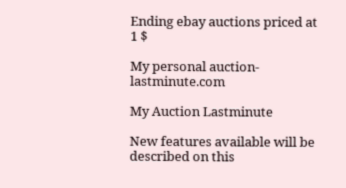Ending ebay auctions priced at 1 $

My personal auction-lastminute.com

My Auction Lastminute

New features available will be described on this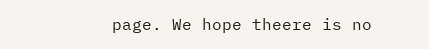page. We hope theere is no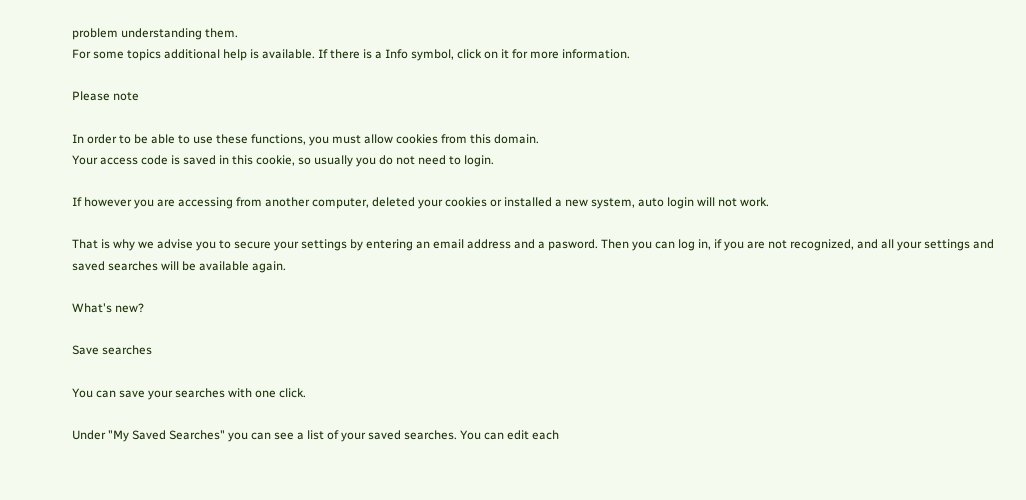problem understanding them.
For some topics additional help is available. If there is a Info symbol, click on it for more information.

Please note

In order to be able to use these functions, you must allow cookies from this domain.
Your access code is saved in this cookie, so usually you do not need to login.

If however you are accessing from another computer, deleted your cookies or installed a new system, auto login will not work.

That is why we advise you to secure your settings by entering an email address and a pasword. Then you can log in, if you are not recognized, and all your settings and saved searches will be available again.

What's new?

Save searches

You can save your searches with one click.

Under "My Saved Searches" you can see a list of your saved searches. You can edit each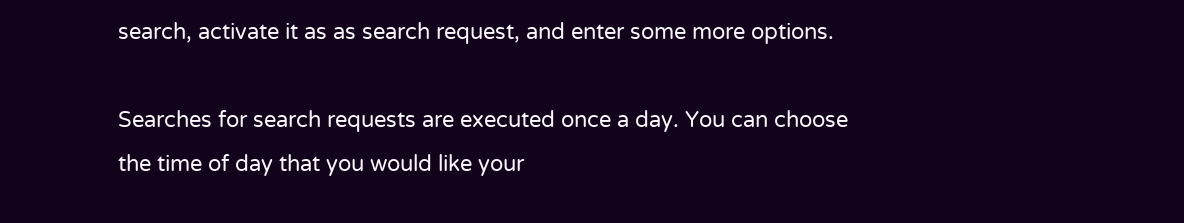search, activate it as as search request, and enter some more options.

Searches for search requests are executed once a day. You can choose the time of day that you would like your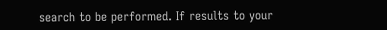search to be performed. If results to your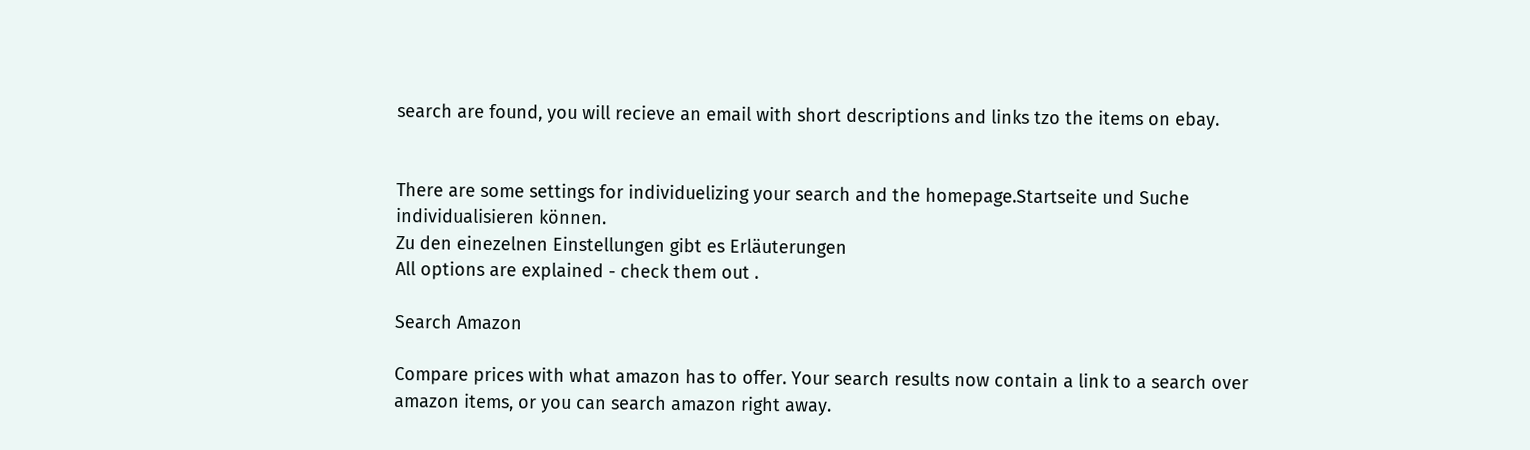search are found, you will recieve an email with short descriptions and links tzo the items on ebay.


There are some settings for individuelizing your search and the homepage.Startseite und Suche individualisieren können.
Zu den einezelnen Einstellungen gibt es Erläuterungen
All options are explained - check them out .

Search Amazon

Compare prices with what amazon has to offer. Your search results now contain a link to a search over amazon items, or you can search amazon right away.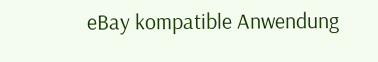eBay kompatible Anwendung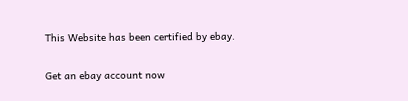This Website has been certified by ebay.

Get an ebay account now